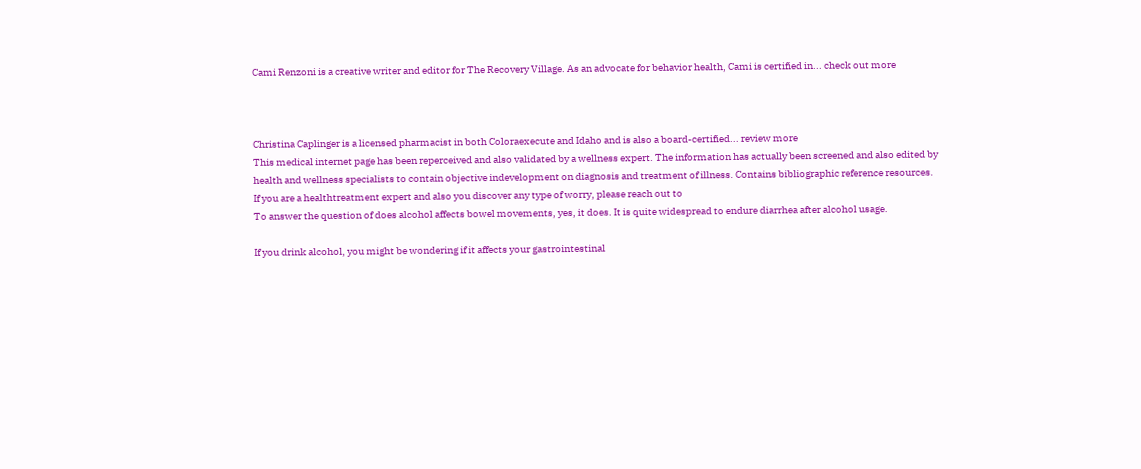Cami Renzoni is a creative writer and editor for The Recovery Village. As an advocate for behavior health, Cami is certified in... check out more



Christina Caplinger is a licensed pharmacist in both Coloraexecute and Idaho and is also a board-certified... review more
This medical internet page has been reperceived and also validated by a wellness expert. The information has actually been screened and also edited by health and wellness specialists to contain objective indevelopment on diagnosis and treatment of illness. Contains bibliographic reference resources. If you are a healthtreatment expert and also you discover any type of worry, please reach out to
To answer the question of does alcohol affects bowel movements, yes, it does. It is quite widespread to endure diarrhea after alcohol usage.

If you drink alcohol, you might be wondering if it affects your gastrointestinal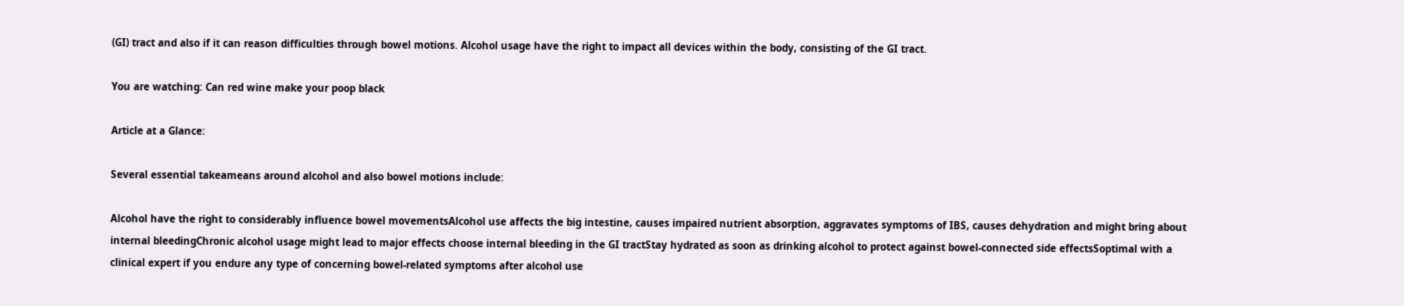(GI) tract and also if it can reason difficulties through bowel motions. Alcohol usage have the right to impact all devices within the body, consisting of the GI tract.

You are watching: Can red wine make your poop black

Article at a Glance:

Several essential takeameans around alcohol and also bowel motions include:

Alcohol have the right to considerably influence bowel movementsAlcohol use affects the big intestine, causes impaired nutrient absorption, aggravates symptoms of IBS, causes dehydration and might bring about internal bleedingChronic alcohol usage might lead to major effects choose internal bleeding in the GI tractStay hydrated as soon as drinking alcohol to protect against bowel-connected side effectsSoptimal with a clinical expert if you endure any type of concerning bowel-related symptoms after alcohol use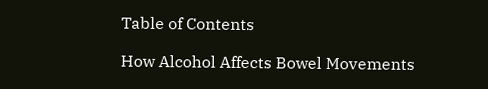Table of Contents

How Alcohol Affects Bowel Movements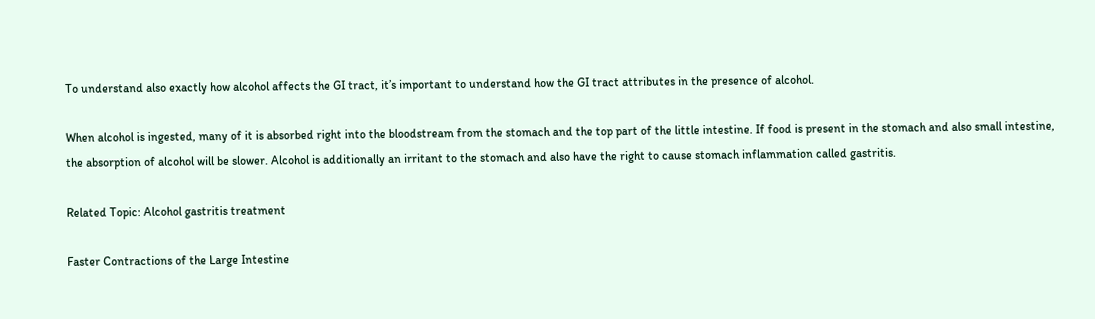To understand also exactly how alcohol affects the GI tract, it’s important to understand how the GI tract attributes in the presence of alcohol.

When alcohol is ingested, many of it is absorbed right into the bloodstream from the stomach and the top part of the little intestine. If food is present in the stomach and also small intestine, the absorption of alcohol will be slower. Alcohol is additionally an irritant to the stomach and also have the right to cause stomach inflammation called gastritis.

Related Topic: Alcohol gastritis treatment

Faster Contractions of the Large Intestine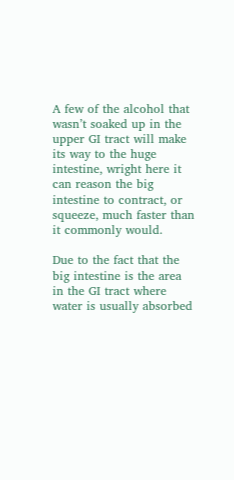A few of the alcohol that wasn’t soaked up in the upper GI tract will make its way to the huge intestine, wright here it can reason the big intestine to contract, or squeeze, much faster than it commonly would.

Due to the fact that the big intestine is the area in the GI tract where water is usually absorbed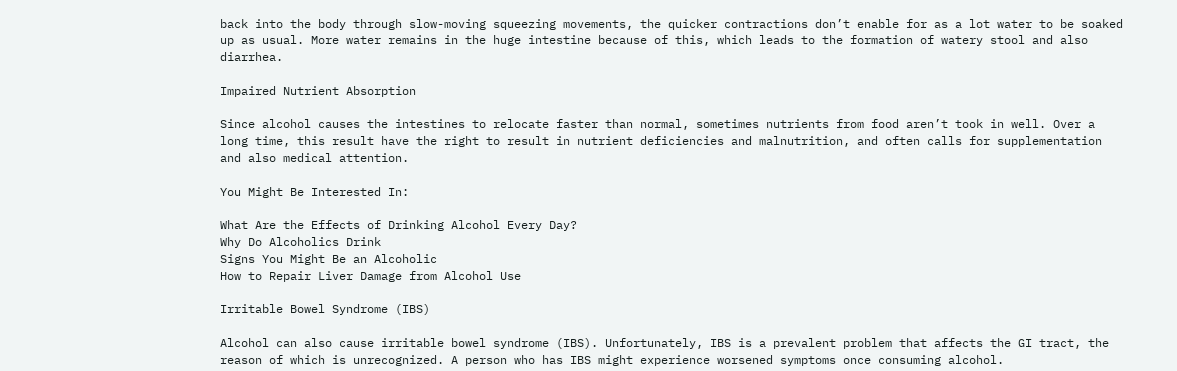back into the body through slow-moving squeezing movements, the quicker contractions don’t enable for as a lot water to be soaked up as usual. More water remains in the huge intestine because of this, which leads to the formation of watery stool and also diarrhea.

Impaired Nutrient Absorption

Since alcohol causes the intestines to relocate faster than normal, sometimes nutrients from food aren’t took in well. Over a long time, this result have the right to result in nutrient deficiencies and malnutrition, and often calls for supplementation and also medical attention.

You Might Be Interested In:

What Are the Effects of Drinking Alcohol Every Day?
Why Do Alcoholics Drink
Signs You Might Be an Alcoholic
How to Repair Liver Damage from Alcohol Use

Irritable Bowel Syndrome (IBS)

Alcohol can also cause irritable bowel syndrome (IBS). Unfortunately, IBS is a prevalent problem that affects the GI tract, the reason of which is unrecognized. A person who has IBS might experience worsened symptoms once consuming alcohol.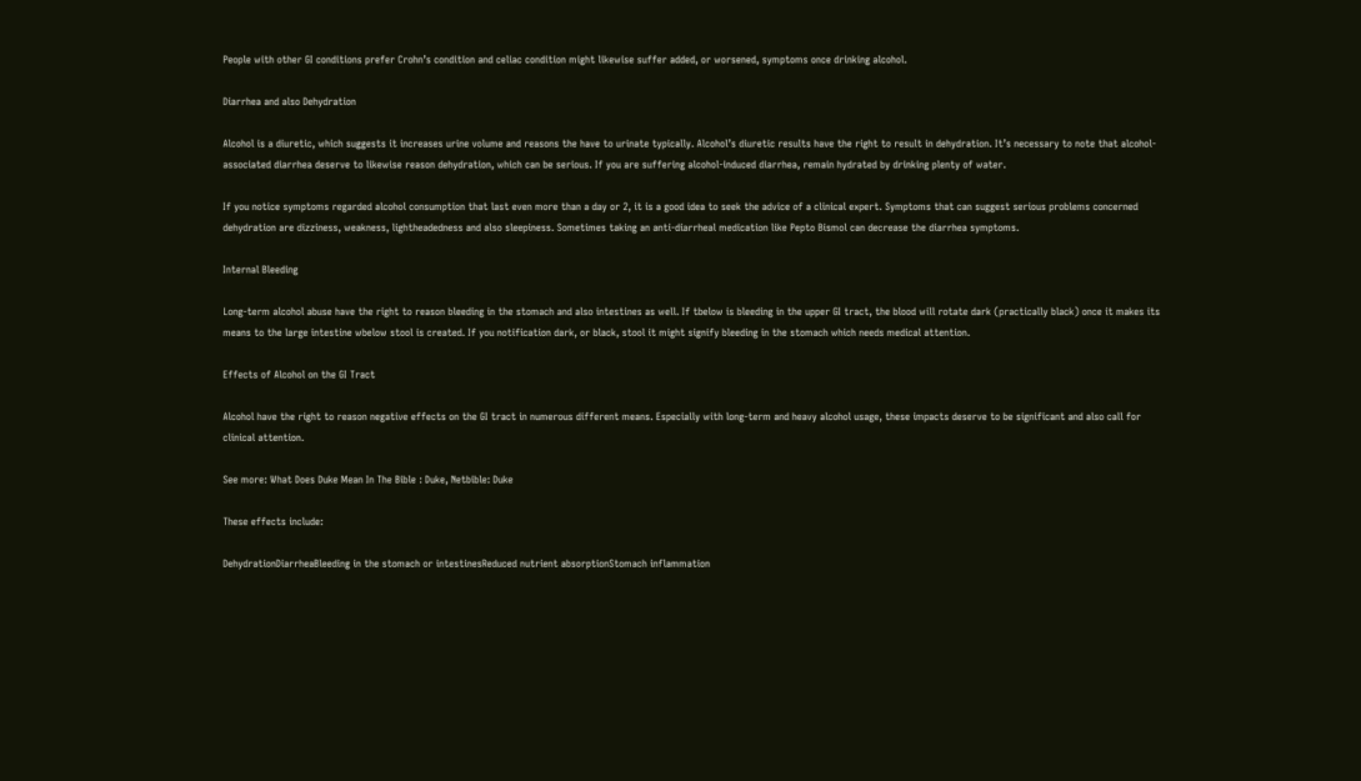People with other GI conditions prefer Crohn’s condition and celiac condition might likewise suffer added, or worsened, symptoms once drinking alcohol.

Diarrhea and also Dehydration

Alcohol is a diuretic, which suggests it increases urine volume and reasons the have to urinate typically. Alcohol’s diuretic results have the right to result in dehydration. It’s necessary to note that alcohol-associated diarrhea deserve to likewise reason dehydration, which can be serious. If you are suffering alcohol-induced diarrhea, remain hydrated by drinking plenty of water.

If you notice symptoms regarded alcohol consumption that last even more than a day or 2, it is a good idea to seek the advice of a clinical expert. Symptoms that can suggest serious problems concerned dehydration are dizziness, weakness, lightheadedness and also sleepiness. Sometimes taking an anti-diarrheal medication like Pepto Bismol can decrease the diarrhea symptoms.

Internal Bleeding

Long-term alcohol abuse have the right to reason bleeding in the stomach and also intestines as well. If tbelow is bleeding in the upper GI tract, the blood will rotate dark (practically black) once it makes its means to the large intestine wbelow stool is created. If you notification dark, or black, stool it might signify bleeding in the stomach which needs medical attention.

Effects of Alcohol on the GI Tract

Alcohol have the right to reason negative effects on the GI tract in numerous different means. Especially with long-term and heavy alcohol usage, these impacts deserve to be significant and also call for clinical attention.

See more: What Does Duke Mean In The Bible : Duke, Netbible: Duke

These effects include:

DehydrationDiarrheaBleeding in the stomach or intestinesReduced nutrient absorptionStomach inflammation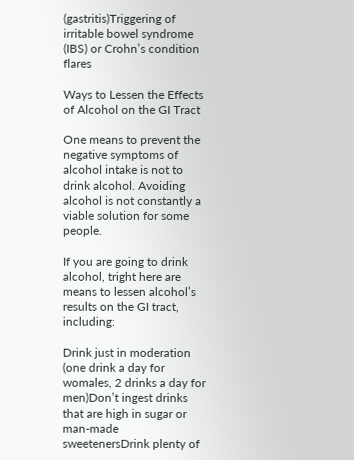(gastritis)Triggering of irritable bowel syndrome (IBS) or Crohn’s condition flares

Ways to Lessen the Effects of Alcohol on the GI Tract

One means to prevent the negative symptoms of alcohol intake is not to drink alcohol. Avoiding alcohol is not constantly a viable solution for some people.

If you are going to drink alcohol, tright here are means to lessen alcohol’s results on the GI tract, including:

Drink just in moderation (one drink a day for womales, 2 drinks a day for men)Don’t ingest drinks that are high in sugar or man-made sweetenersDrink plenty of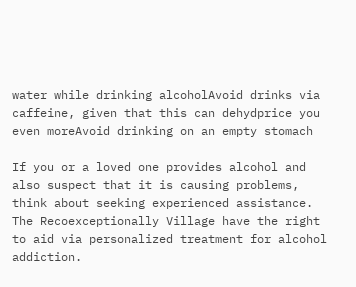water while drinking alcoholAvoid drinks via caffeine, given that this can dehydprice you even moreAvoid drinking on an empty stomach

If you or a loved one provides alcohol and also suspect that it is causing problems, think about seeking experienced assistance. The Recoexceptionally Village have the right to aid via personalized treatment for alcohol addiction.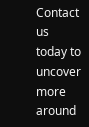Contact us today to uncover more around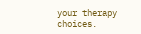your therapy choices.